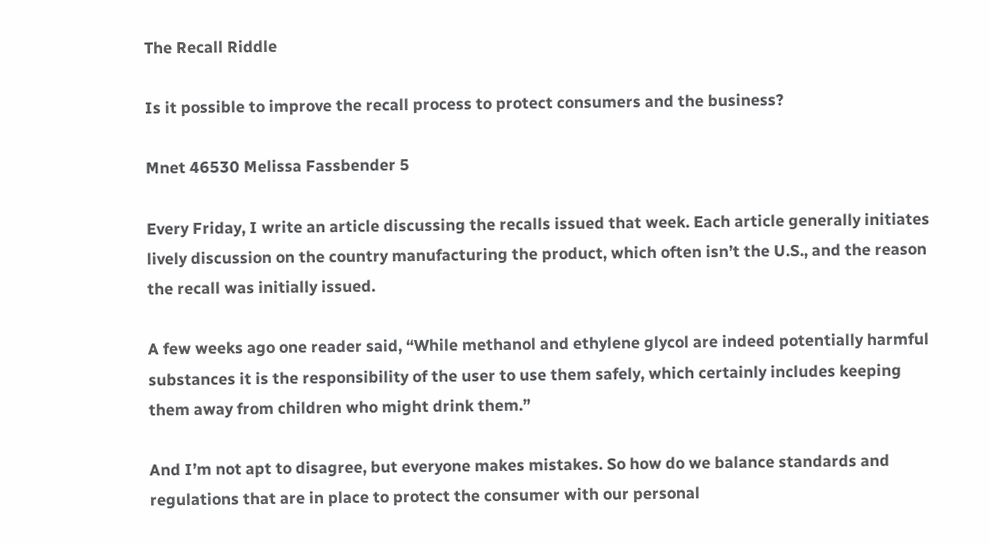The Recall Riddle

Is it possible to improve the recall process to protect consumers and the business?

Mnet 46530 Melissa Fassbender 5

Every Friday, I write an article discussing the recalls issued that week. Each article generally initiates lively discussion on the country manufacturing the product, which often isn’t the U.S., and the reason the recall was initially issued.

A few weeks ago one reader said, “While methanol and ethylene glycol are indeed potentially harmful substances it is the responsibility of the user to use them safely, which certainly includes keeping them away from children who might drink them.”

And I’m not apt to disagree, but everyone makes mistakes. So how do we balance standards and regulations that are in place to protect the consumer with our personal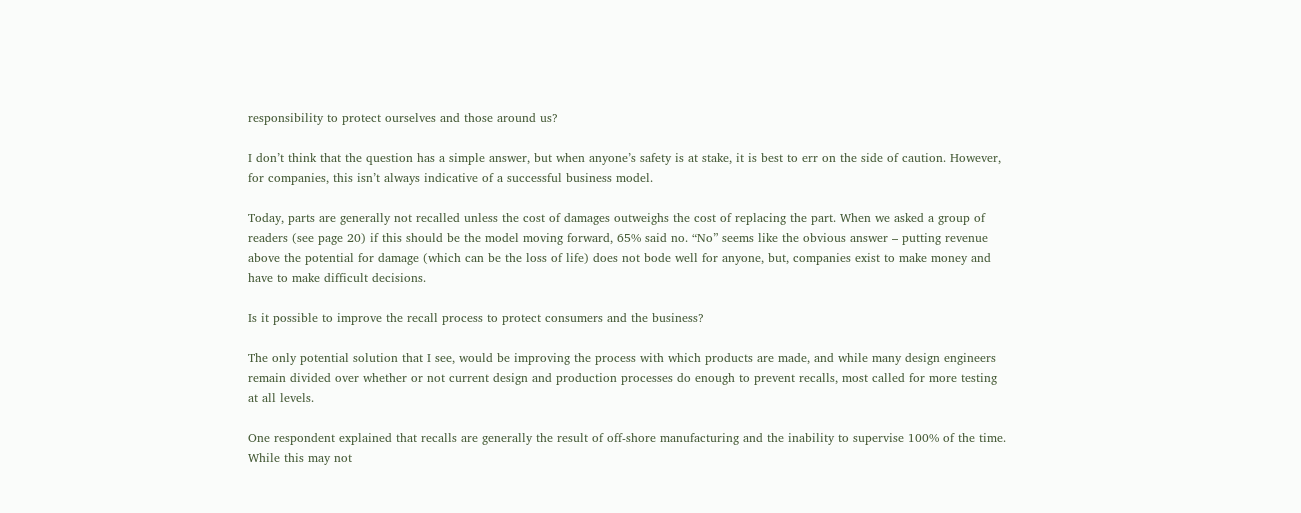responsibility to protect ourselves and those around us?

I don’t think that the question has a simple answer, but when anyone’s safety is at stake, it is best to err on the side of caution. However, for companies, this isn’t always indicative of a successful business model.

Today, parts are generally not recalled unless the cost of damages outweighs the cost of replacing the part. When we asked a group of readers (see page 20) if this should be the model moving forward, 65% said no. “No” seems like the obvious answer – putting revenue above the potential for damage (which can be the loss of life) does not bode well for anyone, but, companies exist to make money and have to make difficult decisions.

Is it possible to improve the recall process to protect consumers and the business?

The only potential solution that I see, would be improving the process with which products are made, and while many design engineers remain divided over whether or not current design and production processes do enough to prevent recalls, most called for more testing at all levels.

One respondent explained that recalls are generally the result of off-shore manufacturing and the inability to supervise 100% of the time. While this may not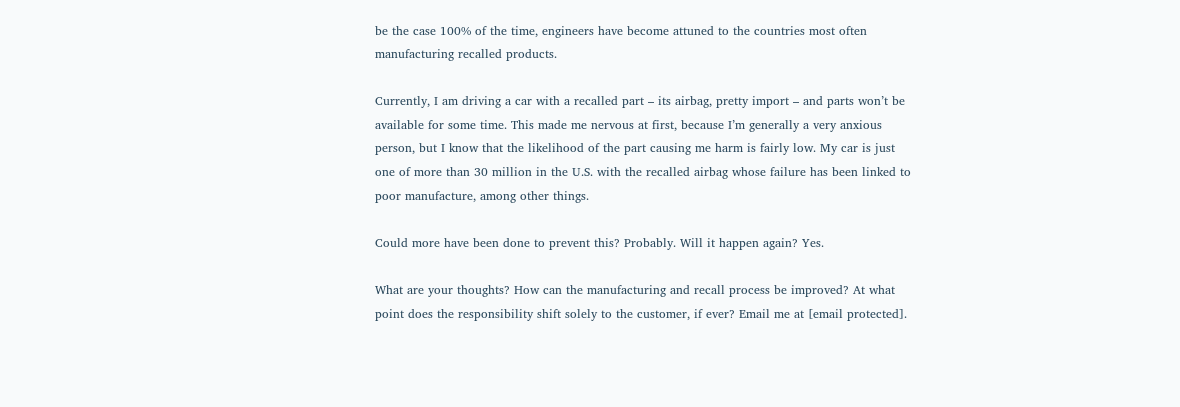be the case 100% of the time, engineers have become attuned to the countries most often manufacturing recalled products.

Currently, I am driving a car with a recalled part – its airbag, pretty import – and parts won’t be available for some time. This made me nervous at first, because I’m generally a very anxious person, but I know that the likelihood of the part causing me harm is fairly low. My car is just one of more than 30 million in the U.S. with the recalled airbag whose failure has been linked to poor manufacture, among other things.

Could more have been done to prevent this? Probably. Will it happen again? Yes.

What are your thoughts? How can the manufacturing and recall process be improved? At what point does the responsibility shift solely to the customer, if ever? Email me at [email protected].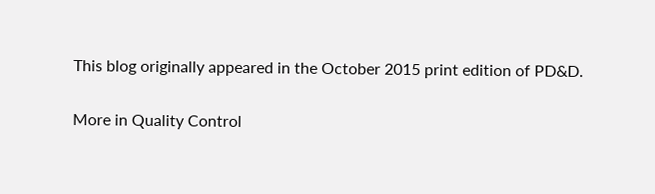This blog originally appeared in the October 2015 print edition of PD&D.

More in Quality Control